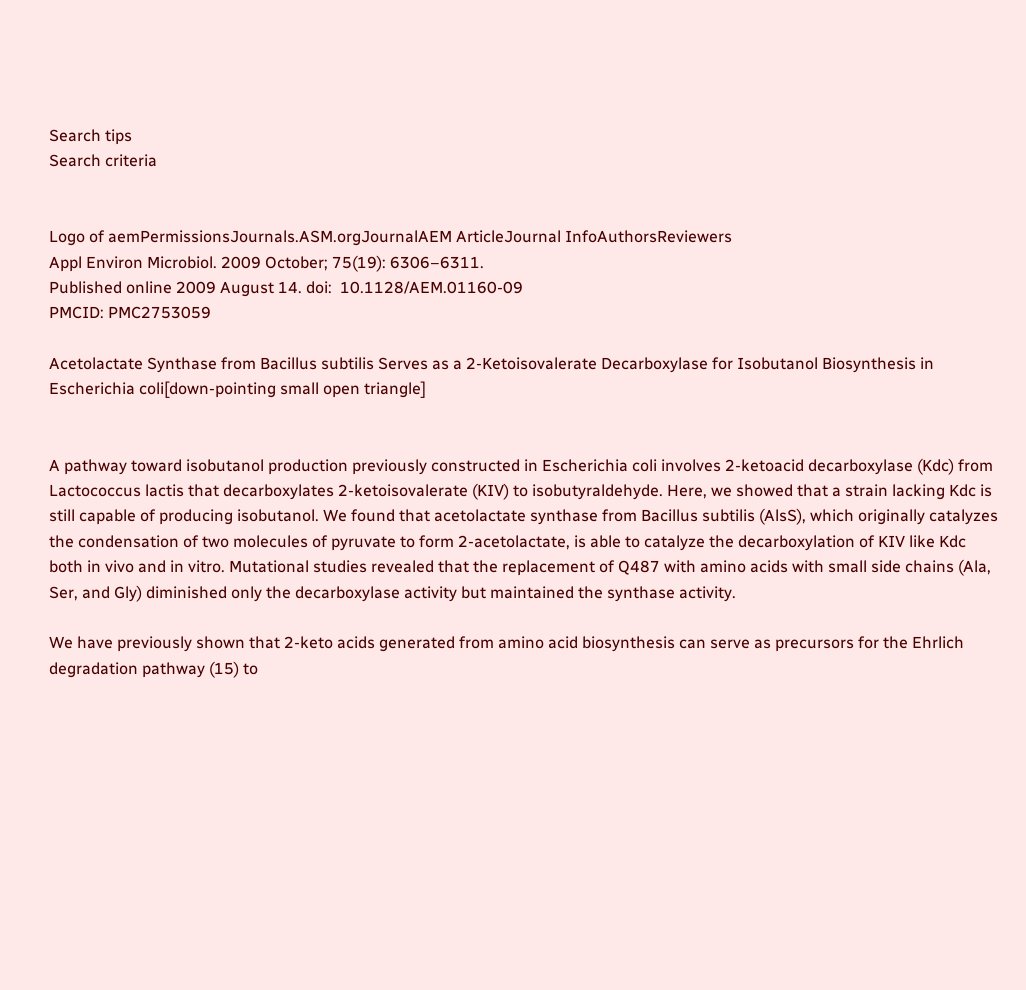Search tips
Search criteria


Logo of aemPermissionsJournals.ASM.orgJournalAEM ArticleJournal InfoAuthorsReviewers
Appl Environ Microbiol. 2009 October; 75(19): 6306–6311.
Published online 2009 August 14. doi:  10.1128/AEM.01160-09
PMCID: PMC2753059

Acetolactate Synthase from Bacillus subtilis Serves as a 2-Ketoisovalerate Decarboxylase for Isobutanol Biosynthesis in Escherichia coli[down-pointing small open triangle]


A pathway toward isobutanol production previously constructed in Escherichia coli involves 2-ketoacid decarboxylase (Kdc) from Lactococcus lactis that decarboxylates 2-ketoisovalerate (KIV) to isobutyraldehyde. Here, we showed that a strain lacking Kdc is still capable of producing isobutanol. We found that acetolactate synthase from Bacillus subtilis (AlsS), which originally catalyzes the condensation of two molecules of pyruvate to form 2-acetolactate, is able to catalyze the decarboxylation of KIV like Kdc both in vivo and in vitro. Mutational studies revealed that the replacement of Q487 with amino acids with small side chains (Ala, Ser, and Gly) diminished only the decarboxylase activity but maintained the synthase activity.

We have previously shown that 2-keto acids generated from amino acid biosynthesis can serve as precursors for the Ehrlich degradation pathway (15) to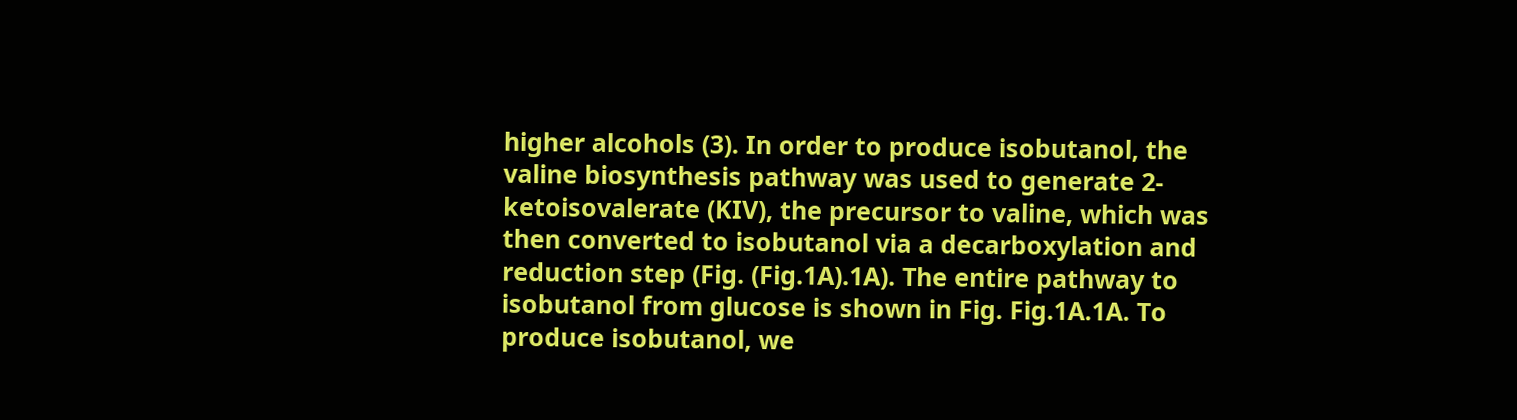higher alcohols (3). In order to produce isobutanol, the valine biosynthesis pathway was used to generate 2-ketoisovalerate (KIV), the precursor to valine, which was then converted to isobutanol via a decarboxylation and reduction step (Fig. (Fig.1A).1A). The entire pathway to isobutanol from glucose is shown in Fig. Fig.1A.1A. To produce isobutanol, we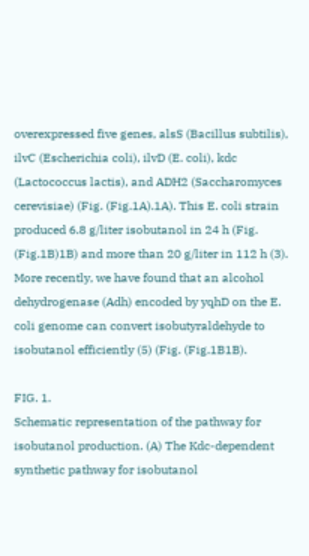overexpressed five genes, alsS (Bacillus subtilis), ilvC (Escherichia coli), ilvD (E. coli), kdc (Lactococcus lactis), and ADH2 (Saccharomyces cerevisiae) (Fig. (Fig.1A).1A). This E. coli strain produced 6.8 g/liter isobutanol in 24 h (Fig. (Fig.1B)1B) and more than 20 g/liter in 112 h (3). More recently, we have found that an alcohol dehydrogenase (Adh) encoded by yqhD on the E. coli genome can convert isobutyraldehyde to isobutanol efficiently (5) (Fig. (Fig.1B1B).

FIG. 1.
Schematic representation of the pathway for isobutanol production. (A) The Kdc-dependent synthetic pathway for isobutanol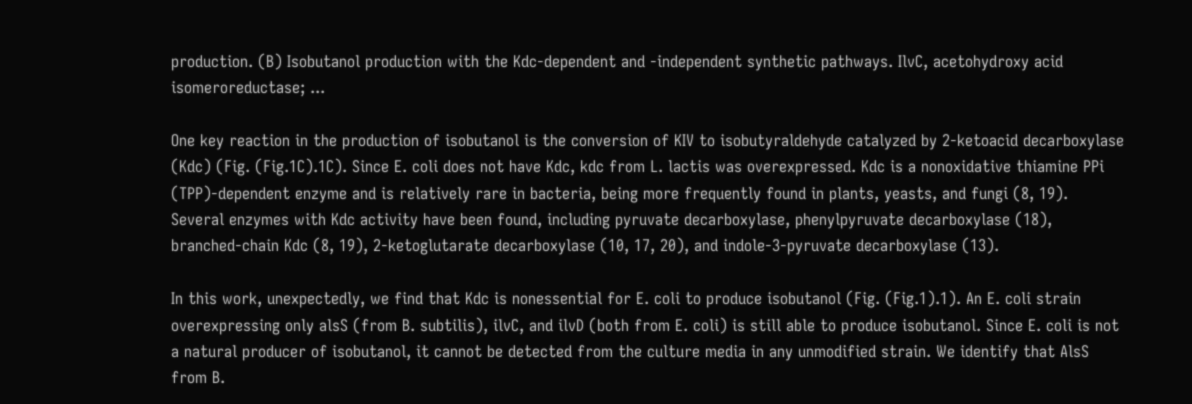production. (B) Isobutanol production with the Kdc-dependent and -independent synthetic pathways. IlvC, acetohydroxy acid isomeroreductase; ...

One key reaction in the production of isobutanol is the conversion of KIV to isobutyraldehyde catalyzed by 2-ketoacid decarboxylase (Kdc) (Fig. (Fig.1C).1C). Since E. coli does not have Kdc, kdc from L. lactis was overexpressed. Kdc is a nonoxidative thiamine PPi (TPP)-dependent enzyme and is relatively rare in bacteria, being more frequently found in plants, yeasts, and fungi (8, 19). Several enzymes with Kdc activity have been found, including pyruvate decarboxylase, phenylpyruvate decarboxylase (18), branched-chain Kdc (8, 19), 2-ketoglutarate decarboxylase (10, 17, 20), and indole-3-pyruvate decarboxylase (13).

In this work, unexpectedly, we find that Kdc is nonessential for E. coli to produce isobutanol (Fig. (Fig.1).1). An E. coli strain overexpressing only alsS (from B. subtilis), ilvC, and ilvD (both from E. coli) is still able to produce isobutanol. Since E. coli is not a natural producer of isobutanol, it cannot be detected from the culture media in any unmodified strain. We identify that AlsS from B.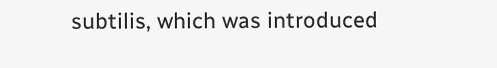subtilis, which was introduced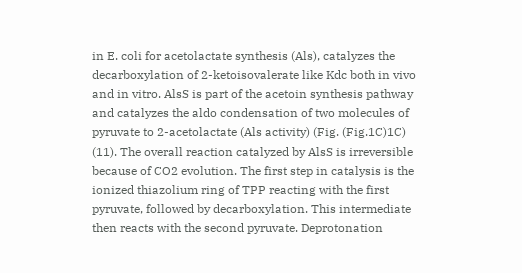in E. coli for acetolactate synthesis (Als), catalyzes the decarboxylation of 2-ketoisovalerate like Kdc both in vivo and in vitro. AlsS is part of the acetoin synthesis pathway and catalyzes the aldo condensation of two molecules of pyruvate to 2-acetolactate (Als activity) (Fig. (Fig.1C)1C) (11). The overall reaction catalyzed by AlsS is irreversible because of CO2 evolution. The first step in catalysis is the ionized thiazolium ring of TPP reacting with the first pyruvate, followed by decarboxylation. This intermediate then reacts with the second pyruvate. Deprotonation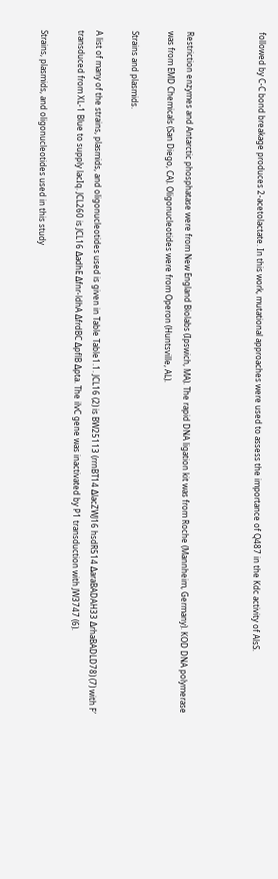followed by C-C bond breakage produces 2-acetolactate. In this work, mutational approaches were used to assess the importance of Q487 in the Kdc activity of AlsS.



Restriction enzymes and Antarctic phosphatase were from New England Biolabs (Ipswich, MA). The rapid DNA ligation kit was from Roche (Mannheim, Germany). KOD DNA polymerase was from EMD Chemicals (San Diego, CA). Oligonucleotides were from Operon (Huntsville, AL).

Strains and plasmids.

A list of many of the strains, plasmids, and oligonucleotides used is given in Table Table1.1. JCL16 (2) is BW25113 (rrnBT14 ΔlacZWJ16 hsdR514 ΔaraBADAH33 ΔrhaBADLD78) (7) with F′ transduced from XL-1 Blue to supply lacIq. JCL260 is JCL16 ΔadhE Δfnr-ldhA ΔfrdBC ΔpflB Δpta. The ilvC gene was inactivated by P1 transduction with JW3747 (6).

Strains, plasmids, and oligonucleotides used in this study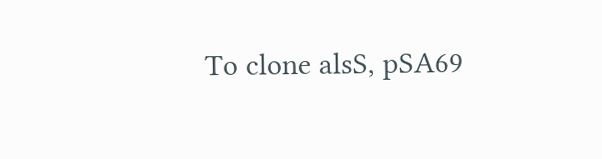To clone alsS, pSA69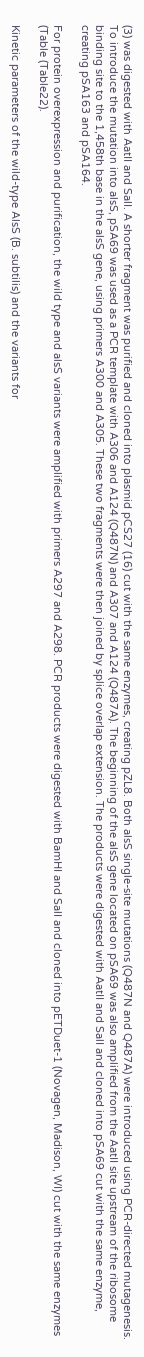(3) was digested with AatII and SalI. A shorter fragment was purified and cloned into plasmid pCS27 (16) cut with the same enzymes, creating pZL8. Both alsS single-site mutations (Q487N and Q487A) were introduced using PCR-directed mutagenesis. To introduce the mutation into alsS, pSA69 was used as a PCR template with A306 and A124 (Q487N) and A307 and A124 (Q487A). The beginning of the alsS gene located on pSA69 was also amplified from the AatII site upstream of the ribosome binding site to the 1,458th base in the alsS gene, using primers A300 and A305. These two fragments were then joined by splice overlap extension. The products were digested with AatII and SalI and cloned into pSA69 cut with the same enzyme, creating pSA163 and pSA164.

For protein overexpression and purification, the wild type and alsS variants were amplified with primers A297 and A298. PCR products were digested with BamHI and SalI and cloned into pETDuet-1 (Novagen, Madison, WI) cut with the same enzymes (Table (Table22).

Kinetic parameters of the wild-type AlsS (B. subtilis) and the variants for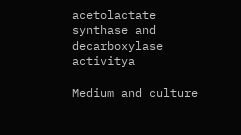acetolactate synthase and decarboxylase activitya

Medium and culture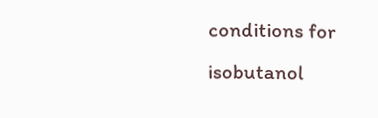conditions for isobutanol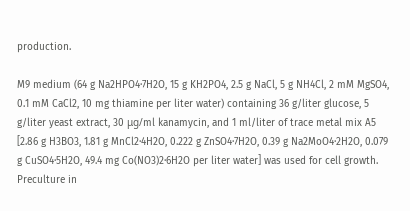production.

M9 medium (64 g Na2HPO4·7H2O, 15 g KH2PO4, 2.5 g NaCl, 5 g NH4Cl, 2 mM MgSO4, 0.1 mM CaCl2, 10 mg thiamine per liter water) containing 36 g/liter glucose, 5 g/liter yeast extract, 30 μg/ml kanamycin, and 1 ml/liter of trace metal mix A5 [2.86 g H3BO3, 1.81 g MnCl2·4H2O, 0.222 g ZnSO4·7H2O, 0.39 g Na2MoO4·2H2O, 0.079 g CuSO4·5H2O, 49.4 mg Co(NO3)2·6H2O per liter water] was used for cell growth. Preculture in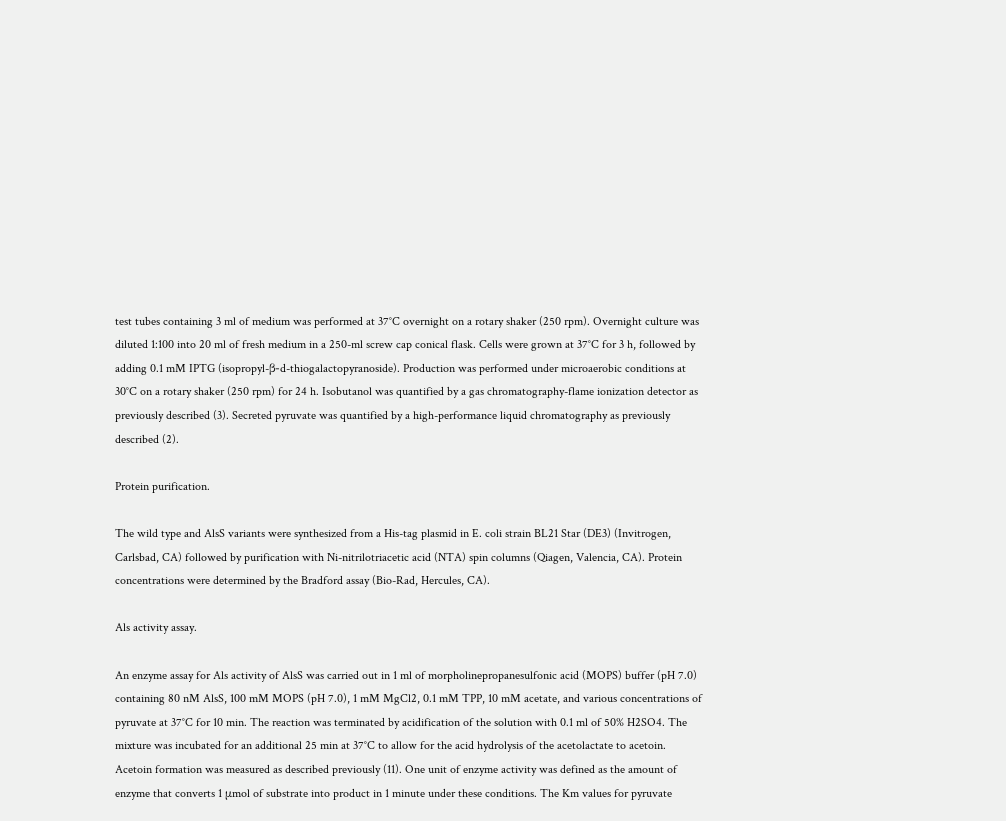test tubes containing 3 ml of medium was performed at 37°C overnight on a rotary shaker (250 rpm). Overnight culture was diluted 1:100 into 20 ml of fresh medium in a 250-ml screw cap conical flask. Cells were grown at 37°C for 3 h, followed by adding 0.1 mM IPTG (isopropyl-β-d-thiogalactopyranoside). Production was performed under microaerobic conditions at 30°C on a rotary shaker (250 rpm) for 24 h. Isobutanol was quantified by a gas chromatography-flame ionization detector as previously described (3). Secreted pyruvate was quantified by a high-performance liquid chromatography as previously described (2).

Protein purification.

The wild type and AlsS variants were synthesized from a His-tag plasmid in E. coli strain BL21 Star (DE3) (Invitrogen, Carlsbad, CA) followed by purification with Ni-nitrilotriacetic acid (NTA) spin columns (Qiagen, Valencia, CA). Protein concentrations were determined by the Bradford assay (Bio-Rad, Hercules, CA).

Als activity assay.

An enzyme assay for Als activity of AlsS was carried out in 1 ml of morpholinepropanesulfonic acid (MOPS) buffer (pH 7.0) containing 80 nM AlsS, 100 mM MOPS (pH 7.0), 1 mM MgCl2, 0.1 mM TPP, 10 mM acetate, and various concentrations of pyruvate at 37°C for 10 min. The reaction was terminated by acidification of the solution with 0.1 ml of 50% H2SO4. The mixture was incubated for an additional 25 min at 37°C to allow for the acid hydrolysis of the acetolactate to acetoin. Acetoin formation was measured as described previously (11). One unit of enzyme activity was defined as the amount of enzyme that converts 1 μmol of substrate into product in 1 minute under these conditions. The Km values for pyruvate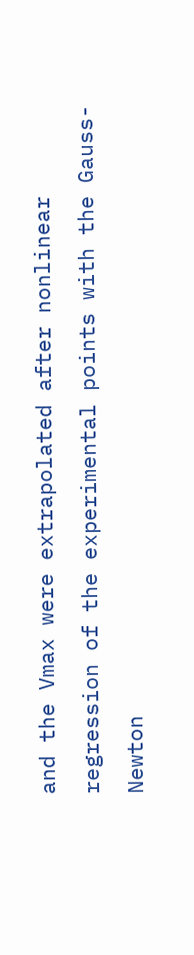and the Vmax were extrapolated after nonlinear regression of the experimental points with the Gauss-Newton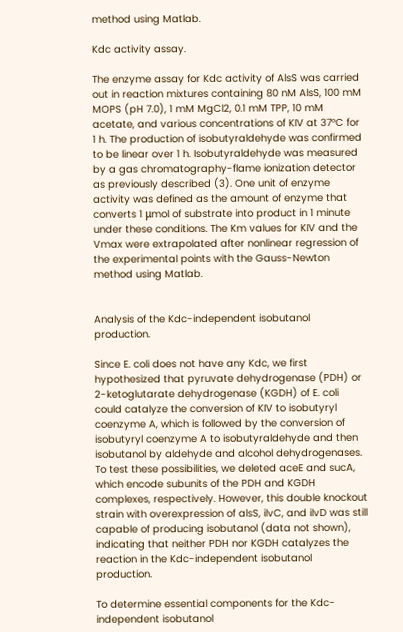method using Matlab.

Kdc activity assay.

The enzyme assay for Kdc activity of AlsS was carried out in reaction mixtures containing 80 nM AlsS, 100 mM MOPS (pH 7.0), 1 mM MgCl2, 0.1 mM TPP, 10 mM acetate, and various concentrations of KIV at 37°C for 1 h. The production of isobutyraldehyde was confirmed to be linear over 1 h. Isobutyraldehyde was measured by a gas chromatography-flame ionization detector as previously described (3). One unit of enzyme activity was defined as the amount of enzyme that converts 1 μmol of substrate into product in 1 minute under these conditions. The Km values for KIV and the Vmax were extrapolated after nonlinear regression of the experimental points with the Gauss-Newton method using Matlab.


Analysis of the Kdc-independent isobutanol production.

Since E. coli does not have any Kdc, we first hypothesized that pyruvate dehydrogenase (PDH) or 2-ketoglutarate dehydrogenase (KGDH) of E. coli could catalyze the conversion of KIV to isobutyryl coenzyme A, which is followed by the conversion of isobutyryl coenzyme A to isobutyraldehyde and then isobutanol by aldehyde and alcohol dehydrogenases. To test these possibilities, we deleted aceE and sucA, which encode subunits of the PDH and KGDH complexes, respectively. However, this double knockout strain with overexpression of alsS, ilvC, and ilvD was still capable of producing isobutanol (data not shown), indicating that neither PDH nor KGDH catalyzes the reaction in the Kdc-independent isobutanol production.

To determine essential components for the Kdc-independent isobutanol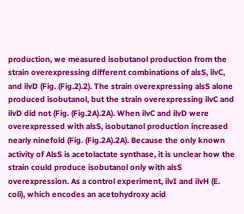production, we measured isobutanol production from the strain overexpressing different combinations of alsS, ilvC, and ilvD (Fig. (Fig.2).2). The strain overexpressing alsS alone produced isobutanol, but the strain overexpressing ilvC and ilvD did not (Fig. (Fig.2A).2A). When ilvC and ilvD were overexpressed with alsS, isobutanol production increased nearly ninefold (Fig. (Fig.2A).2A). Because the only known activity of AlsS is acetolactate synthase, it is unclear how the strain could produce isobutanol only with alsS overexpression. As a control experiment, ilvI and ilvH (E. coli), which encodes an acetohydroxy acid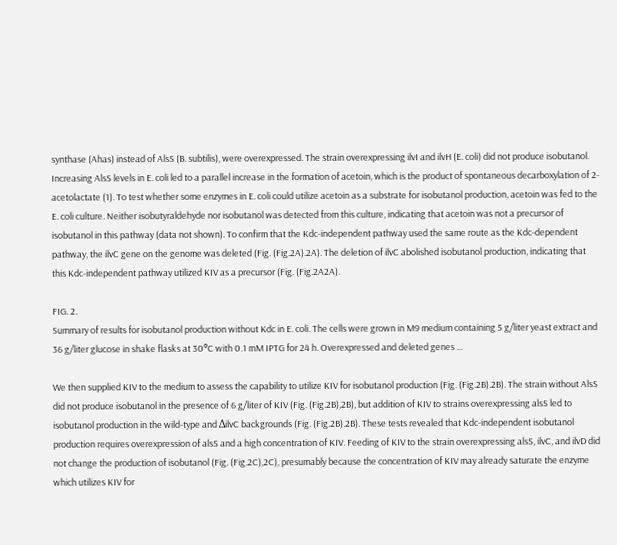synthase (Ahas) instead of AlsS (B. subtilis), were overexpressed. The strain overexpressing ilvI and ilvH (E. coli) did not produce isobutanol. Increasing AlsS levels in E. coli led to a parallel increase in the formation of acetoin, which is the product of spontaneous decarboxylation of 2-acetolactate (1). To test whether some enzymes in E. coli could utilize acetoin as a substrate for isobutanol production, acetoin was fed to the E. coli culture. Neither isobutyraldehyde nor isobutanol was detected from this culture, indicating that acetoin was not a precursor of isobutanol in this pathway (data not shown). To confirm that the Kdc-independent pathway used the same route as the Kdc-dependent pathway, the ilvC gene on the genome was deleted (Fig. (Fig.2A).2A). The deletion of ilvC abolished isobutanol production, indicating that this Kdc-independent pathway utilized KIV as a precursor (Fig. (Fig.2A2A).

FIG. 2.
Summary of results for isobutanol production without Kdc in E. coli. The cells were grown in M9 medium containing 5 g/liter yeast extract and 36 g/liter glucose in shake flasks at 30°C with 0.1 mM IPTG for 24 h. Overexpressed and deleted genes ...

We then supplied KIV to the medium to assess the capability to utilize KIV for isobutanol production (Fig. (Fig.2B).2B). The strain without AlsS did not produce isobutanol in the presence of 6 g/liter of KIV (Fig. (Fig.2B),2B), but addition of KIV to strains overexpressing alsS led to isobutanol production in the wild-type and ΔilvC backgrounds (Fig. (Fig.2B).2B). These tests revealed that Kdc-independent isobutanol production requires overexpression of alsS and a high concentration of KIV. Feeding of KIV to the strain overexpressing alsS, ilvC, and ilvD did not change the production of isobutanol (Fig. (Fig.2C),2C), presumably because the concentration of KIV may already saturate the enzyme which utilizes KIV for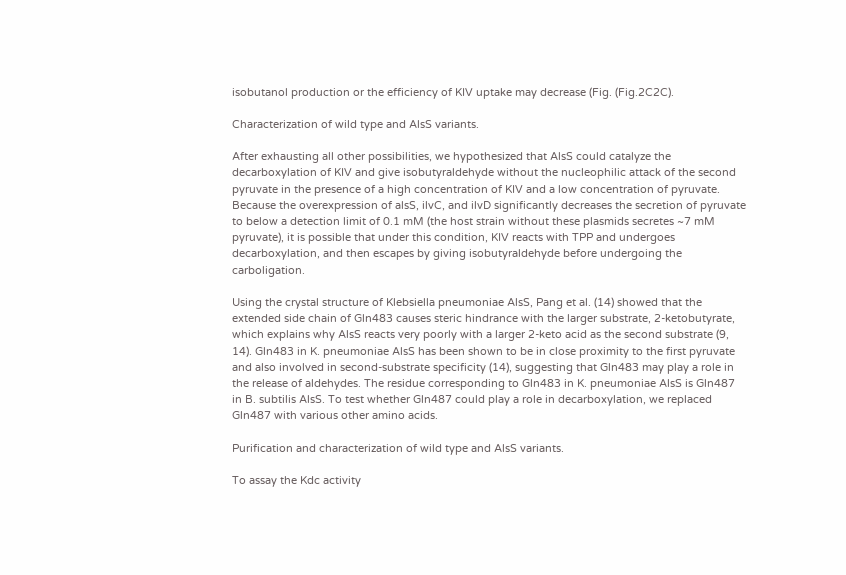isobutanol production or the efficiency of KIV uptake may decrease (Fig. (Fig.2C2C).

Characterization of wild type and AlsS variants.

After exhausting all other possibilities, we hypothesized that AlsS could catalyze the decarboxylation of KIV and give isobutyraldehyde without the nucleophilic attack of the second pyruvate in the presence of a high concentration of KIV and a low concentration of pyruvate. Because the overexpression of alsS, ilvC, and ilvD significantly decreases the secretion of pyruvate to below a detection limit of 0.1 mM (the host strain without these plasmids secretes ~7 mM pyruvate), it is possible that under this condition, KIV reacts with TPP and undergoes decarboxylation, and then escapes by giving isobutyraldehyde before undergoing the carboligation.

Using the crystal structure of Klebsiella pneumoniae AlsS, Pang et al. (14) showed that the extended side chain of Gln483 causes steric hindrance with the larger substrate, 2-ketobutyrate, which explains why AlsS reacts very poorly with a larger 2-keto acid as the second substrate (9, 14). Gln483 in K. pneumoniae AlsS has been shown to be in close proximity to the first pyruvate and also involved in second-substrate specificity (14), suggesting that Gln483 may play a role in the release of aldehydes. The residue corresponding to Gln483 in K. pneumoniae AlsS is Gln487 in B. subtilis AlsS. To test whether Gln487 could play a role in decarboxylation, we replaced Gln487 with various other amino acids.

Purification and characterization of wild type and AlsS variants.

To assay the Kdc activity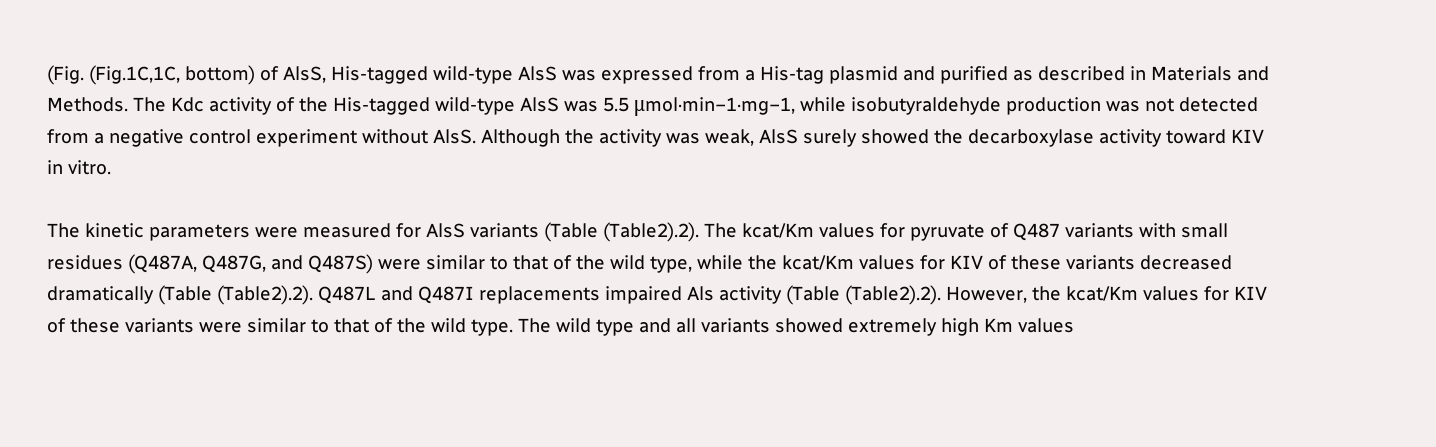(Fig. (Fig.1C,1C, bottom) of AlsS, His-tagged wild-type AlsS was expressed from a His-tag plasmid and purified as described in Materials and Methods. The Kdc activity of the His-tagged wild-type AlsS was 5.5 μmol·min−1·mg−1, while isobutyraldehyde production was not detected from a negative control experiment without AlsS. Although the activity was weak, AlsS surely showed the decarboxylase activity toward KIV in vitro.

The kinetic parameters were measured for AlsS variants (Table (Table2).2). The kcat/Km values for pyruvate of Q487 variants with small residues (Q487A, Q487G, and Q487S) were similar to that of the wild type, while the kcat/Km values for KIV of these variants decreased dramatically (Table (Table2).2). Q487L and Q487I replacements impaired Als activity (Table (Table2).2). However, the kcat/Km values for KIV of these variants were similar to that of the wild type. The wild type and all variants showed extremely high Km values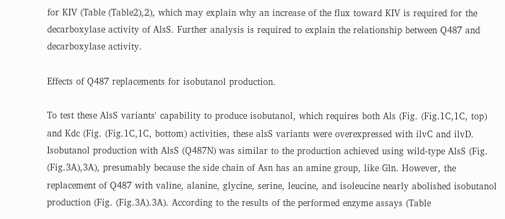for KIV (Table (Table2),2), which may explain why an increase of the flux toward KIV is required for the decarboxylase activity of AlsS. Further analysis is required to explain the relationship between Q487 and decarboxylase activity.

Effects of Q487 replacements for isobutanol production.

To test these AlsS variants' capability to produce isobutanol, which requires both Als (Fig. (Fig.1C,1C, top) and Kdc (Fig. (Fig.1C,1C, bottom) activities, these alsS variants were overexpressed with ilvC and ilvD. Isobutanol production with AlsS (Q487N) was similar to the production achieved using wild-type AlsS (Fig. (Fig.3A),3A), presumably because the side chain of Asn has an amine group, like Gln. However, the replacement of Q487 with valine, alanine, glycine, serine, leucine, and isoleucine nearly abolished isobutanol production (Fig. (Fig.3A).3A). According to the results of the performed enzyme assays (Table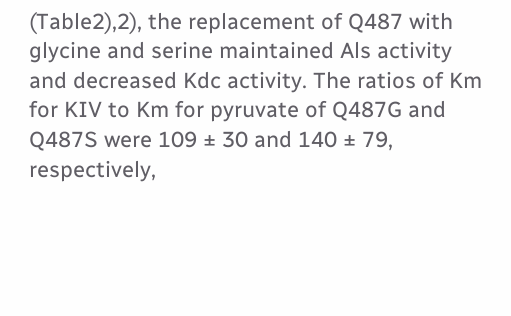(Table2),2), the replacement of Q487 with glycine and serine maintained Als activity and decreased Kdc activity. The ratios of Km for KIV to Km for pyruvate of Q487G and Q487S were 109 ± 30 and 140 ± 79, respectively,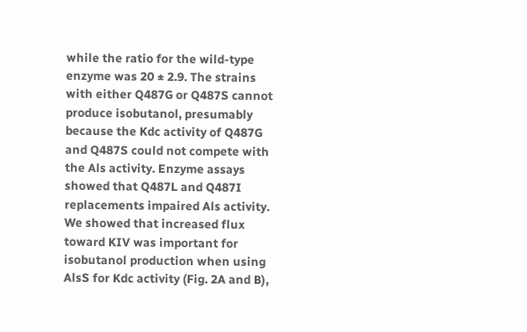while the ratio for the wild-type enzyme was 20 ± 2.9. The strains with either Q487G or Q487S cannot produce isobutanol, presumably because the Kdc activity of Q487G and Q487S could not compete with the Als activity. Enzyme assays showed that Q487L and Q487I replacements impaired Als activity. We showed that increased flux toward KIV was important for isobutanol production when using AlsS for Kdc activity (Fig. 2A and B),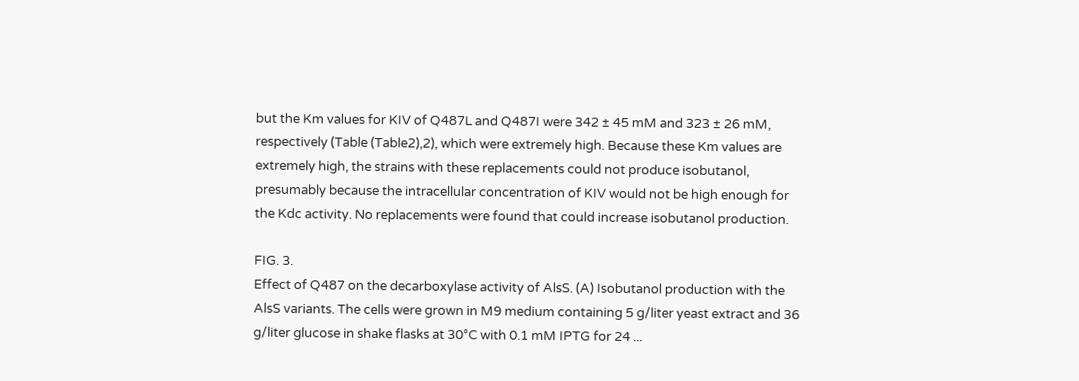but the Km values for KIV of Q487L and Q487I were 342 ± 45 mM and 323 ± 26 mM, respectively (Table (Table2),2), which were extremely high. Because these Km values are extremely high, the strains with these replacements could not produce isobutanol, presumably because the intracellular concentration of KIV would not be high enough for the Kdc activity. No replacements were found that could increase isobutanol production.

FIG. 3.
Effect of Q487 on the decarboxylase activity of AlsS. (A) Isobutanol production with the AlsS variants. The cells were grown in M9 medium containing 5 g/liter yeast extract and 36 g/liter glucose in shake flasks at 30°C with 0.1 mM IPTG for 24 ...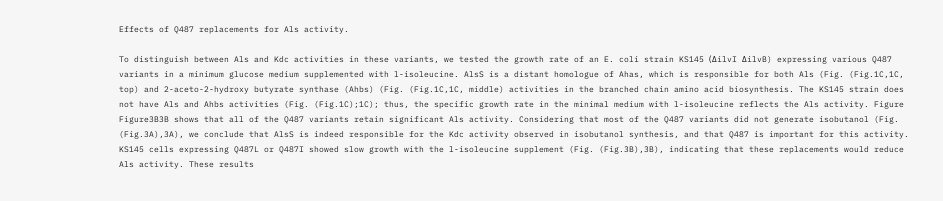Effects of Q487 replacements for Als activity.

To distinguish between Als and Kdc activities in these variants, we tested the growth rate of an E. coli strain KS145 (ΔilvI ΔilvB) expressing various Q487 variants in a minimum glucose medium supplemented with l-isoleucine. AlsS is a distant homologue of Ahas, which is responsible for both Als (Fig. (Fig.1C,1C, top) and 2-aceto-2-hydroxy butyrate synthase (Ahbs) (Fig. (Fig.1C,1C, middle) activities in the branched chain amino acid biosynthesis. The KS145 strain does not have Als and Ahbs activities (Fig. (Fig.1C);1C); thus, the specific growth rate in the minimal medium with l-isoleucine reflects the Als activity. Figure Figure3B3B shows that all of the Q487 variants retain significant Als activity. Considering that most of the Q487 variants did not generate isobutanol (Fig. (Fig.3A),3A), we conclude that AlsS is indeed responsible for the Kdc activity observed in isobutanol synthesis, and that Q487 is important for this activity. KS145 cells expressing Q487L or Q487I showed slow growth with the l-isoleucine supplement (Fig. (Fig.3B),3B), indicating that these replacements would reduce Als activity. These results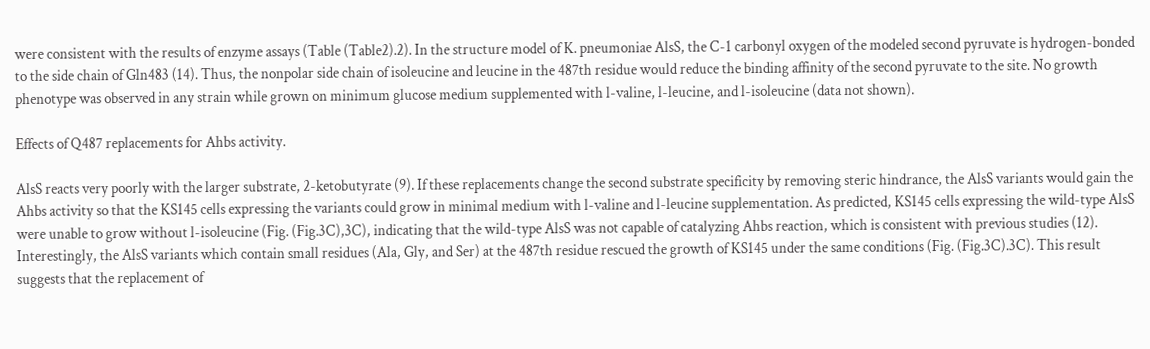were consistent with the results of enzyme assays (Table (Table2).2). In the structure model of K. pneumoniae AlsS, the C-1 carbonyl oxygen of the modeled second pyruvate is hydrogen-bonded to the side chain of Gln483 (14). Thus, the nonpolar side chain of isoleucine and leucine in the 487th residue would reduce the binding affinity of the second pyruvate to the site. No growth phenotype was observed in any strain while grown on minimum glucose medium supplemented with l-valine, l-leucine, and l-isoleucine (data not shown).

Effects of Q487 replacements for Ahbs activity.

AlsS reacts very poorly with the larger substrate, 2-ketobutyrate (9). If these replacements change the second substrate specificity by removing steric hindrance, the AlsS variants would gain the Ahbs activity so that the KS145 cells expressing the variants could grow in minimal medium with l-valine and l-leucine supplementation. As predicted, KS145 cells expressing the wild-type AlsS were unable to grow without l-isoleucine (Fig. (Fig.3C),3C), indicating that the wild-type AlsS was not capable of catalyzing Ahbs reaction, which is consistent with previous studies (12). Interestingly, the AlsS variants which contain small residues (Ala, Gly, and Ser) at the 487th residue rescued the growth of KS145 under the same conditions (Fig. (Fig.3C).3C). This result suggests that the replacement of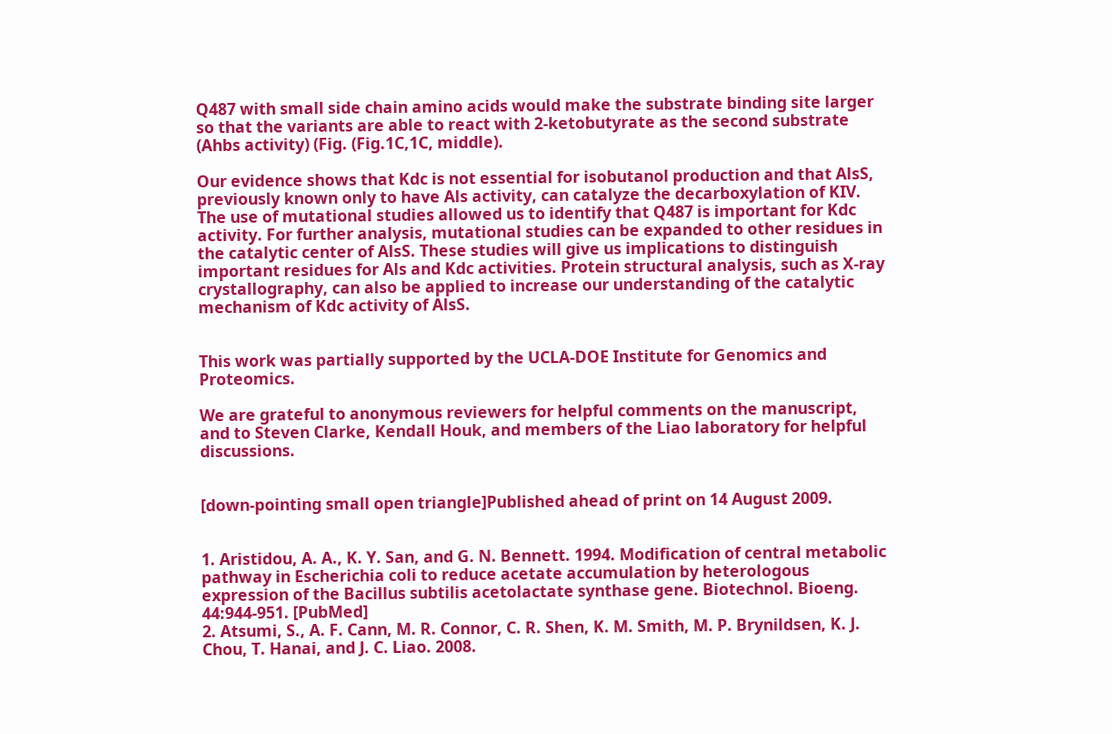Q487 with small side chain amino acids would make the substrate binding site larger so that the variants are able to react with 2-ketobutyrate as the second substrate (Ahbs activity) (Fig. (Fig.1C,1C, middle).

Our evidence shows that Kdc is not essential for isobutanol production and that AlsS, previously known only to have Als activity, can catalyze the decarboxylation of KIV. The use of mutational studies allowed us to identify that Q487 is important for Kdc activity. For further analysis, mutational studies can be expanded to other residues in the catalytic center of AlsS. These studies will give us implications to distinguish important residues for Als and Kdc activities. Protein structural analysis, such as X-ray crystallography, can also be applied to increase our understanding of the catalytic mechanism of Kdc activity of AlsS.


This work was partially supported by the UCLA-DOE Institute for Genomics and Proteomics.

We are grateful to anonymous reviewers for helpful comments on the manuscript, and to Steven Clarke, Kendall Houk, and members of the Liao laboratory for helpful discussions.


[down-pointing small open triangle]Published ahead of print on 14 August 2009.


1. Aristidou, A. A., K. Y. San, and G. N. Bennett. 1994. Modification of central metabolic pathway in Escherichia coli to reduce acetate accumulation by heterologous expression of the Bacillus subtilis acetolactate synthase gene. Biotechnol. Bioeng. 44:944-951. [PubMed]
2. Atsumi, S., A. F. Cann, M. R. Connor, C. R. Shen, K. M. Smith, M. P. Brynildsen, K. J. Chou, T. Hanai, and J. C. Liao. 2008.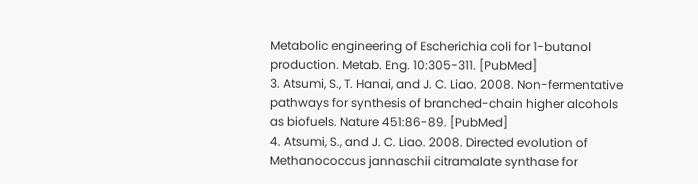Metabolic engineering of Escherichia coli for 1-butanol production. Metab. Eng. 10:305-311. [PubMed]
3. Atsumi, S., T. Hanai, and J. C. Liao. 2008. Non-fermentative pathways for synthesis of branched-chain higher alcohols as biofuels. Nature 451:86-89. [PubMed]
4. Atsumi, S., and J. C. Liao. 2008. Directed evolution of Methanococcus jannaschii citramalate synthase for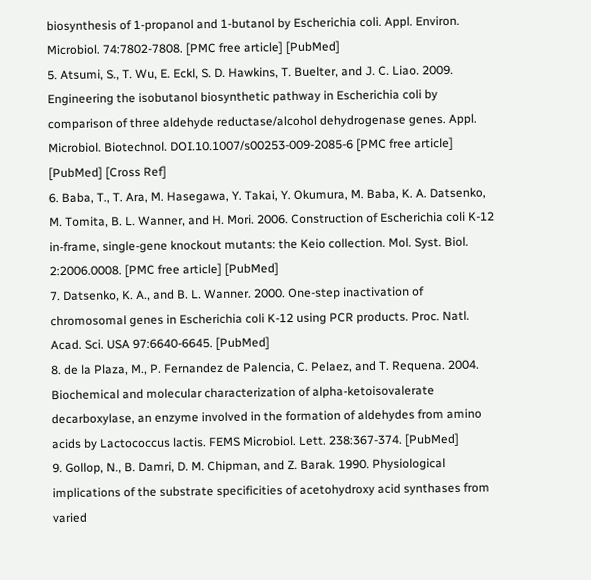biosynthesis of 1-propanol and 1-butanol by Escherichia coli. Appl. Environ. Microbiol. 74:7802-7808. [PMC free article] [PubMed]
5. Atsumi, S., T. Wu, E. Eckl, S. D. Hawkins, T. Buelter, and J. C. Liao. 2009. Engineering the isobutanol biosynthetic pathway in Escherichia coli by comparison of three aldehyde reductase/alcohol dehydrogenase genes. Appl. Microbiol. Biotechnol. DOI.10.1007/s00253-009-2085-6 [PMC free article] [PubMed] [Cross Ref]
6. Baba, T., T. Ara, M. Hasegawa, Y. Takai, Y. Okumura, M. Baba, K. A. Datsenko, M. Tomita, B. L. Wanner, and H. Mori. 2006. Construction of Escherichia coli K-12 in-frame, single-gene knockout mutants: the Keio collection. Mol. Syst. Biol. 2:2006.0008. [PMC free article] [PubMed]
7. Datsenko, K. A., and B. L. Wanner. 2000. One-step inactivation of chromosomal genes in Escherichia coli K-12 using PCR products. Proc. Natl. Acad. Sci. USA 97:6640-6645. [PubMed]
8. de la Plaza, M., P. Fernandez de Palencia, C. Pelaez, and T. Requena. 2004. Biochemical and molecular characterization of alpha-ketoisovalerate decarboxylase, an enzyme involved in the formation of aldehydes from amino acids by Lactococcus lactis. FEMS Microbiol. Lett. 238:367-374. [PubMed]
9. Gollop, N., B. Damri, D. M. Chipman, and Z. Barak. 1990. Physiological implications of the substrate specificities of acetohydroxy acid synthases from varied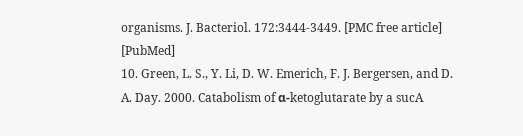organisms. J. Bacteriol. 172:3444-3449. [PMC free article] [PubMed]
10. Green, L. S., Y. Li, D. W. Emerich, F. J. Bergersen, and D. A. Day. 2000. Catabolism of α-ketoglutarate by a sucA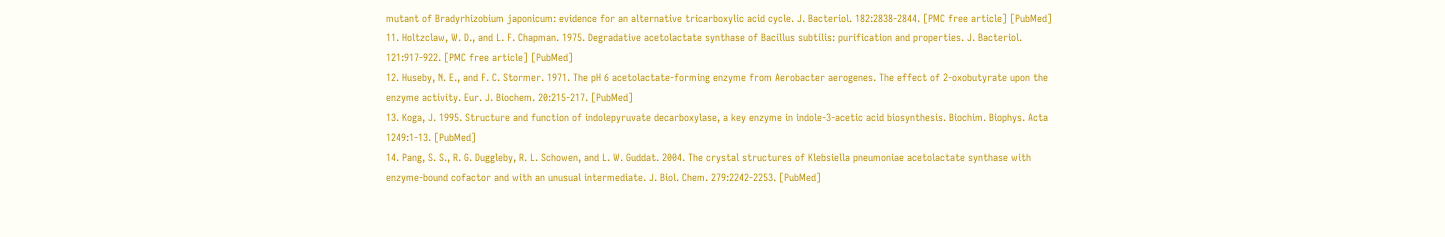mutant of Bradyrhizobium japonicum: evidence for an alternative tricarboxylic acid cycle. J. Bacteriol. 182:2838-2844. [PMC free article] [PubMed]
11. Holtzclaw, W. D., and L. F. Chapman. 1975. Degradative acetolactate synthase of Bacillus subtilis: purification and properties. J. Bacteriol. 121:917-922. [PMC free article] [PubMed]
12. Huseby, N. E., and F. C. Stormer. 1971. The pH 6 acetolactate-forming enzyme from Aerobacter aerogenes. The effect of 2-oxobutyrate upon the enzyme activity. Eur. J. Biochem. 20:215-217. [PubMed]
13. Koga, J. 1995. Structure and function of indolepyruvate decarboxylase, a key enzyme in indole-3-acetic acid biosynthesis. Biochim. Biophys. Acta 1249:1-13. [PubMed]
14. Pang, S. S., R. G. Duggleby, R. L. Schowen, and L. W. Guddat. 2004. The crystal structures of Klebsiella pneumoniae acetolactate synthase with enzyme-bound cofactor and with an unusual intermediate. J. Biol. Chem. 279:2242-2253. [PubMed]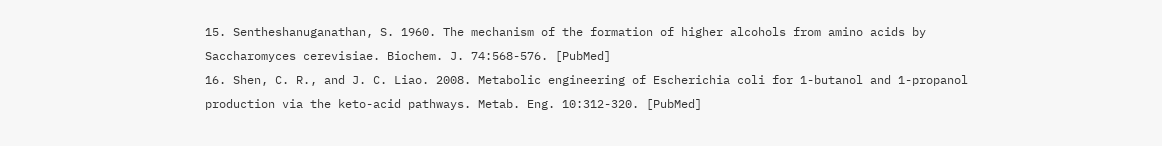15. Sentheshanuganathan, S. 1960. The mechanism of the formation of higher alcohols from amino acids by Saccharomyces cerevisiae. Biochem. J. 74:568-576. [PubMed]
16. Shen, C. R., and J. C. Liao. 2008. Metabolic engineering of Escherichia coli for 1-butanol and 1-propanol production via the keto-acid pathways. Metab. Eng. 10:312-320. [PubMed]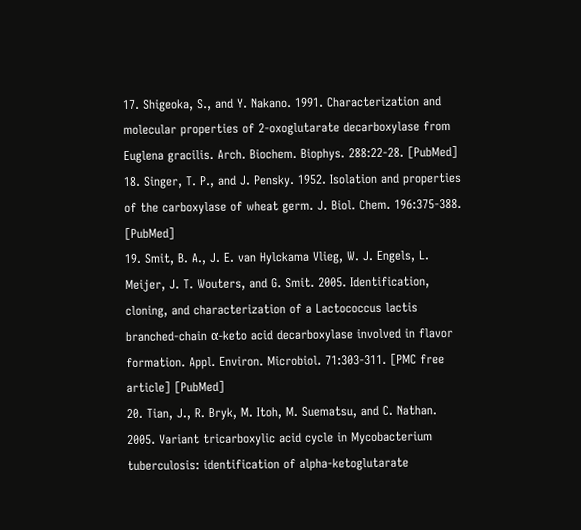17. Shigeoka, S., and Y. Nakano. 1991. Characterization and molecular properties of 2-oxoglutarate decarboxylase from Euglena gracilis. Arch. Biochem. Biophys. 288:22-28. [PubMed]
18. Singer, T. P., and J. Pensky. 1952. Isolation and properties of the carboxylase of wheat germ. J. Biol. Chem. 196:375-388. [PubMed]
19. Smit, B. A., J. E. van Hylckama Vlieg, W. J. Engels, L. Meijer, J. T. Wouters, and G. Smit. 2005. Identification, cloning, and characterization of a Lactococcus lactis branched-chain α-keto acid decarboxylase involved in flavor formation. Appl. Environ. Microbiol. 71:303-311. [PMC free article] [PubMed]
20. Tian, J., R. Bryk, M. Itoh, M. Suematsu, and C. Nathan. 2005. Variant tricarboxylic acid cycle in Mycobacterium tuberculosis: identification of alpha-ketoglutarate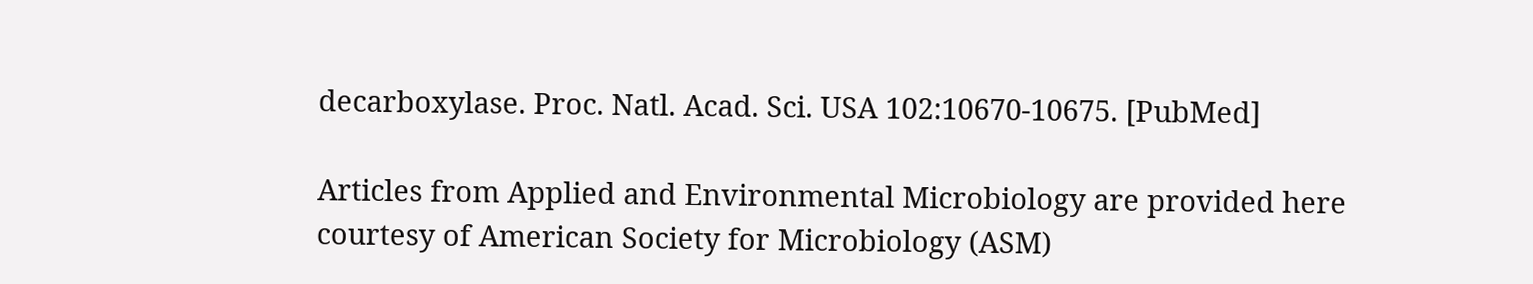decarboxylase. Proc. Natl. Acad. Sci. USA 102:10670-10675. [PubMed]

Articles from Applied and Environmental Microbiology are provided here courtesy of American Society for Microbiology (ASM)